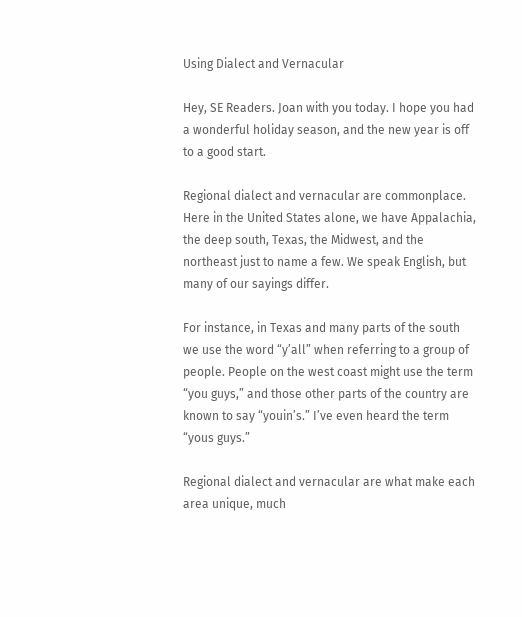Using Dialect and Vernacular

Hey, SE Readers. Joan with you today. I hope you had a wonderful holiday season, and the new year is off to a good start.

Regional dialect and vernacular are commonplace. Here in the United States alone, we have Appalachia, the deep south, Texas, the Midwest, and the northeast just to name a few. We speak English, but many of our sayings differ.

For instance, in Texas and many parts of the south we use the word “y’all” when referring to a group of people. People on the west coast might use the term “you guys,” and those other parts of the country are known to say “youin’s.” I’ve even heard the term “yous guys.”

Regional dialect and vernacular are what make each area unique, much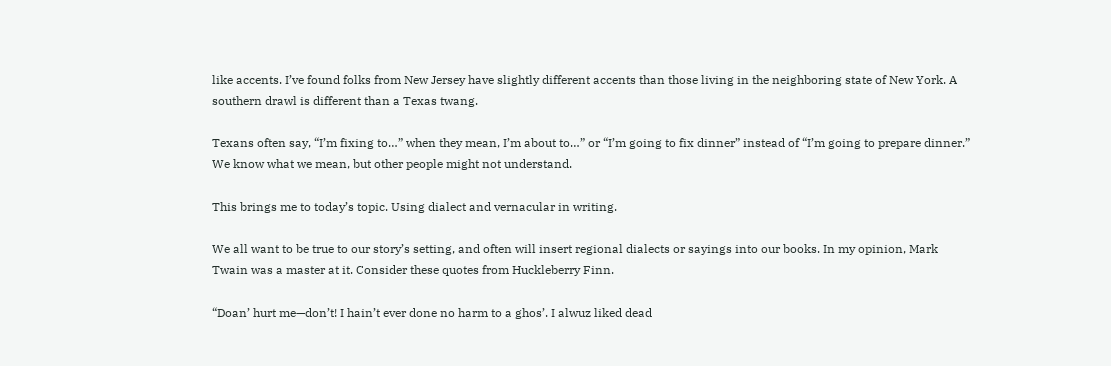like accents. I’ve found folks from New Jersey have slightly different accents than those living in the neighboring state of New York. A southern drawl is different than a Texas twang.

Texans often say, “I’m fixing to…” when they mean, I’m about to…” or “I’m going to fix dinner” instead of “I’m going to prepare dinner.” We know what we mean, but other people might not understand.

This brings me to today’s topic. Using dialect and vernacular in writing.

We all want to be true to our story’s setting, and often will insert regional dialects or sayings into our books. In my opinion, Mark Twain was a master at it. Consider these quotes from Huckleberry Finn.

“Doan’ hurt me—don’t! I hain’t ever done no harm to a ghos’. I alwuz liked dead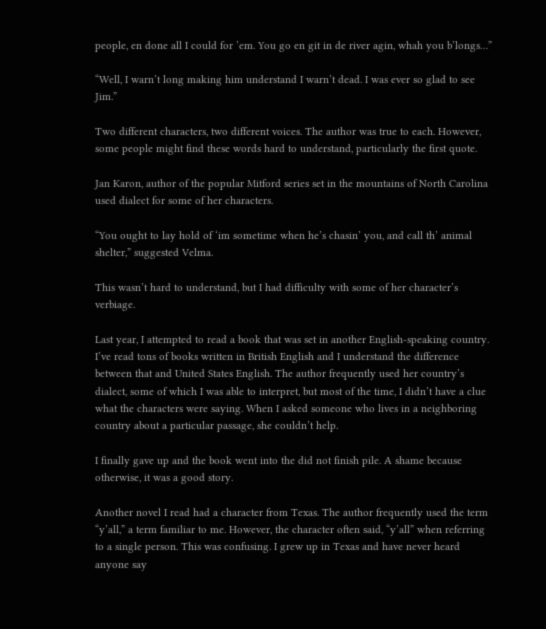people, en done all I could for ’em. You go en git in de river agin, whah you b’longs…”

“Well, I warn’t long making him understand I warn’t dead. I was ever so glad to see Jim.”

Two different characters, two different voices. The author was true to each. However, some people might find these words hard to understand, particularly the first quote.

Jan Karon, author of the popular Mitford series set in the mountains of North Carolina used dialect for some of her characters.

“You ought to lay hold of ‘im sometime when he’s chasin’ you, and call th’ animal shelter,” suggested Velma.

This wasn’t hard to understand, but I had difficulty with some of her character’s verbiage.

Last year, I attempted to read a book that was set in another English-speaking country. I’ve read tons of books written in British English and I understand the difference between that and United States English. The author frequently used her country’s dialect, some of which I was able to interpret, but most of the time, I didn’t have a clue what the characters were saying. When I asked someone who lives in a neighboring country about a particular passage, she couldn’t help.

I finally gave up and the book went into the did not finish pile. A shame because otherwise, it was a good story.

Another novel I read had a character from Texas. The author frequently used the term “y’all,” a term familiar to me. However, the character often said, “y’all” when referring to a single person. This was confusing. I grew up in Texas and have never heard anyone say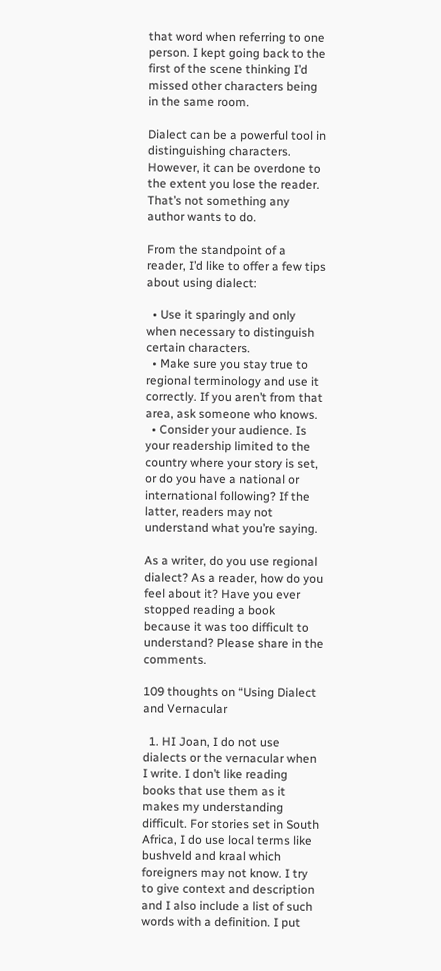that word when referring to one person. I kept going back to the first of the scene thinking I’d missed other characters being in the same room.

Dialect can be a powerful tool in distinguishing characters. However, it can be overdone to the extent you lose the reader. That’s not something any author wants to do.

From the standpoint of a reader, I’d like to offer a few tips about using dialect:

  • Use it sparingly and only when necessary to distinguish certain characters.
  • Make sure you stay true to regional terminology and use it correctly. If you aren’t from that area, ask someone who knows.
  • Consider your audience. Is your readership limited to the country where your story is set, or do you have a national or international following? If the latter, readers may not understand what you’re saying.

As a writer, do you use regional dialect? As a reader, how do you feel about it? Have you ever stopped reading a book because it was too difficult to understand? Please share in the comments.

109 thoughts on “Using Dialect and Vernacular

  1. HI Joan, I do not use dialects or the vernacular when I write. I don’t like reading books that use them as it makes my understanding difficult. For stories set in South Africa, I do use local terms like bushveld and kraal which foreigners may not know. I try to give context and description and I also include a list of such words with a definition. I put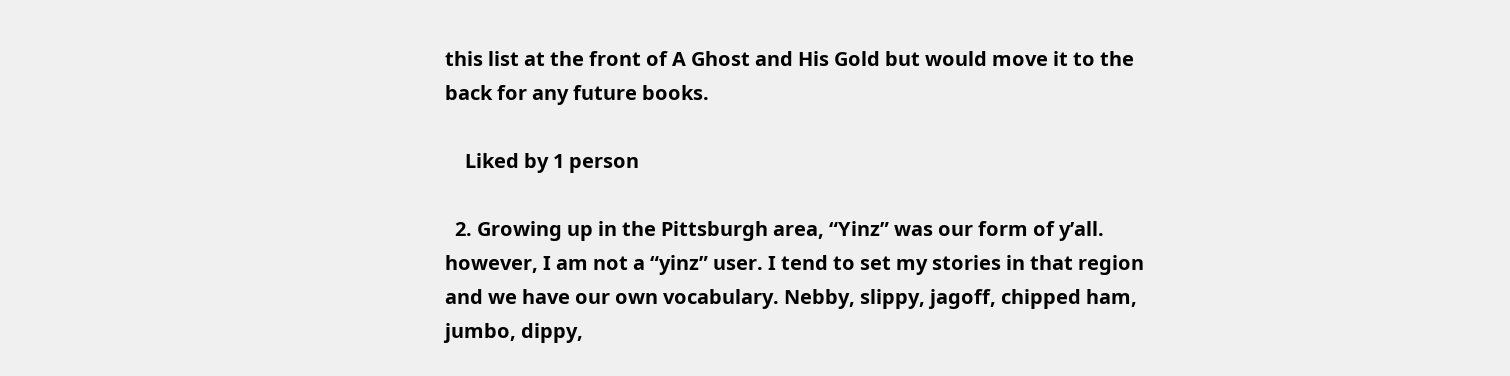this list at the front of A Ghost and His Gold but would move it to the back for any future books.

    Liked by 1 person

  2. Growing up in the Pittsburgh area, “Yinz” was our form of y’all. however, I am not a “yinz” user. I tend to set my stories in that region and we have our own vocabulary. Nebby, slippy, jagoff, chipped ham, jumbo, dippy,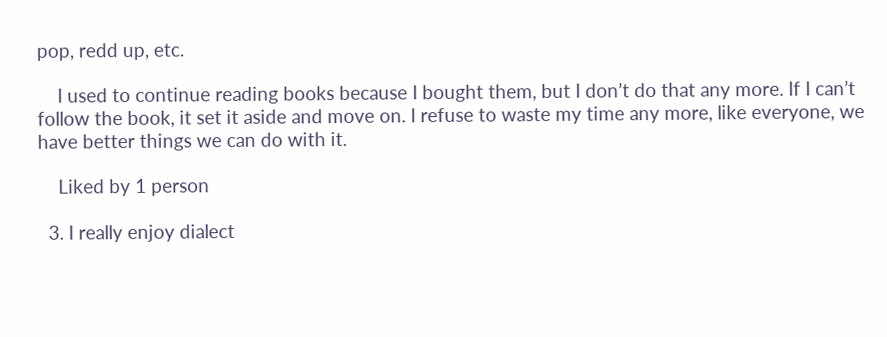pop, redd up, etc.

    I used to continue reading books because I bought them, but I don’t do that any more. If I can’t follow the book, it set it aside and move on. I refuse to waste my time any more, like everyone, we have better things we can do with it.

    Liked by 1 person

  3. I really enjoy dialect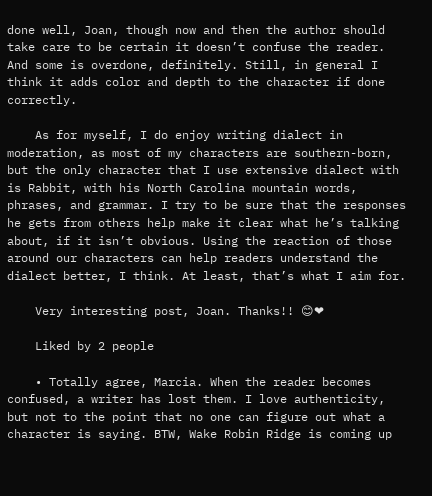done well, Joan, though now and then the author should take care to be certain it doesn’t confuse the reader. And some is overdone, definitely. Still, in general I think it adds color and depth to the character if done correctly.

    As for myself, I do enjoy writing dialect in moderation, as most of my characters are southern-born, but the only character that I use extensive dialect with is Rabbit, with his North Carolina mountain words, phrases, and grammar. I try to be sure that the responses he gets from others help make it clear what he’s talking about, if it isn’t obvious. Using the reaction of those around our characters can help readers understand the dialect better, I think. At least, that’s what I aim for.

    Very interesting post, Joan. Thanks!! 😊❤

    Liked by 2 people

    • Totally agree, Marcia. When the reader becomes confused, a writer has lost them. I love authenticity, but not to the point that no one can figure out what a character is saying. BTW, Wake Robin Ridge is coming up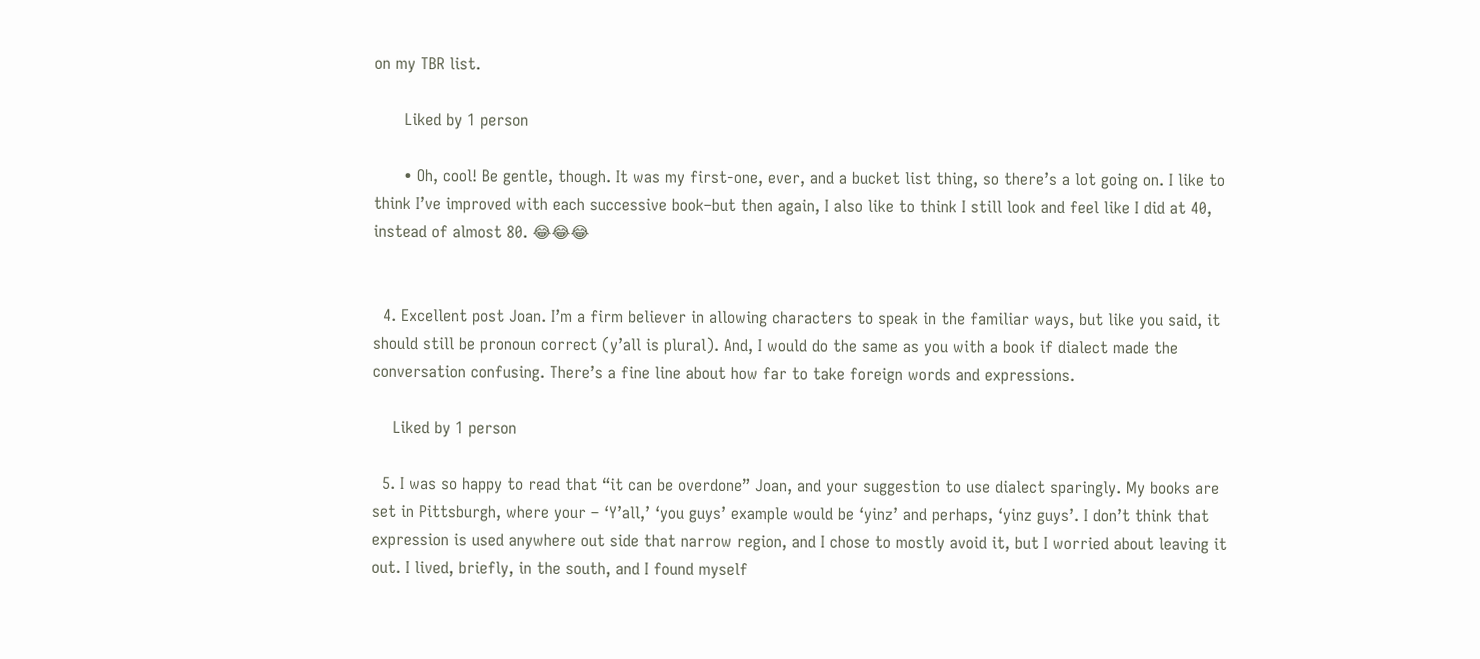on my TBR list.

      Liked by 1 person

      • Oh, cool! Be gentle, though. It was my first-one, ever, and a bucket list thing, so there’s a lot going on. I like to think I’ve improved with each successive book–but then again, I also like to think I still look and feel like I did at 40, instead of almost 80. 😂😂😂


  4. Excellent post Joan. I’m a firm believer in allowing characters to speak in the familiar ways, but like you said, it should still be pronoun correct (y’all is plural). And, I would do the same as you with a book if dialect made the conversation confusing. There’s a fine line about how far to take foreign words and expressions.

    Liked by 1 person

  5. I was so happy to read that “it can be overdone” Joan, and your suggestion to use dialect sparingly. My books are set in Pittsburgh, where your – ‘Y’all,’ ‘you guys’ example would be ‘yinz’ and perhaps, ‘yinz guys’. I don’t think that expression is used anywhere out side that narrow region, and I chose to mostly avoid it, but I worried about leaving it out. I lived, briefly, in the south, and I found myself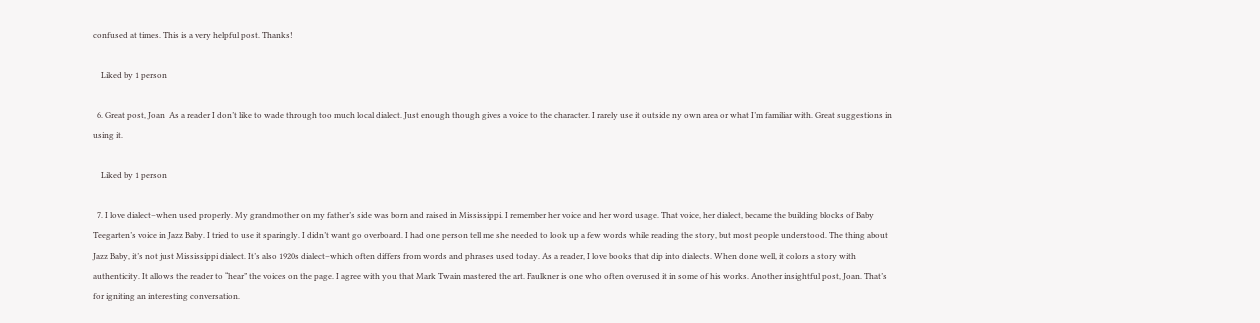confused at times. This is a very helpful post. Thanks!

    Liked by 1 person

  6. Great post, Joan  As a reader I don’t like to wade through too much local dialect. Just enough though gives a voice to the character. I rarely use it outside ny own area or what I’m familiar with. Great suggestions in using it.

    Liked by 1 person

  7. I love dialect–when used properly. My grandmother on my father’s side was born and raised in Mississippi. I remember her voice and her word usage. That voice, her dialect, became the building blocks of Baby Teegarten’s voice in Jazz Baby. I tried to use it sparingly. I didn’t want go overboard. I had one person tell me she needed to look up a few words while reading the story, but most people understood. The thing about Jazz Baby, it’s not just Mississippi dialect. It’s also 1920s dialect–which often differs from words and phrases used today. As a reader, I love books that dip into dialects. When done well, it colors a story with authenticity. It allows the reader to “hear” the voices on the page. I agree with you that Mark Twain mastered the art. Faulkner is one who often overused it in some of his works. Another insightful post, Joan. That’s for igniting an interesting conversation.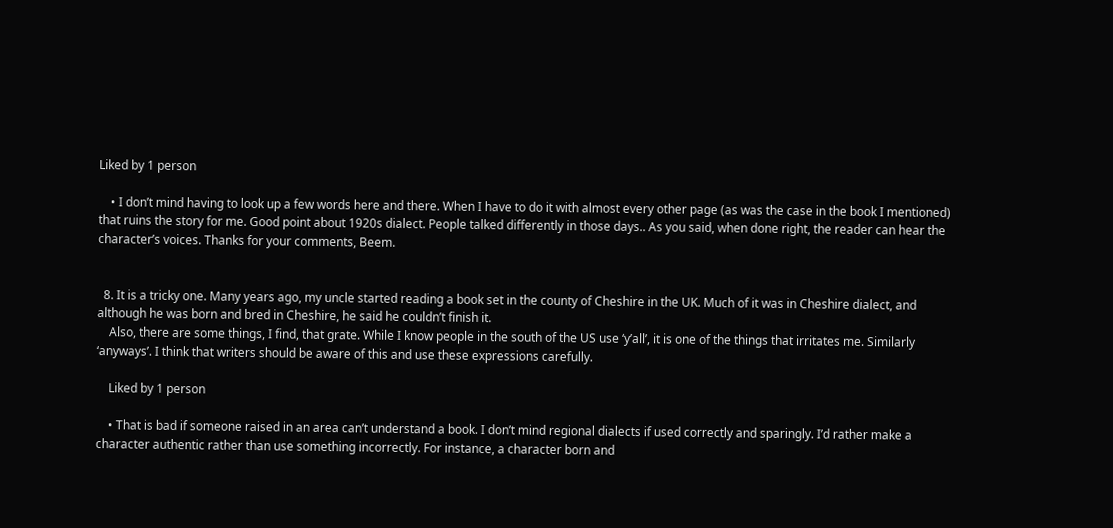Liked by 1 person

    • I don’t mind having to look up a few words here and there. When I have to do it with almost every other page (as was the case in the book I mentioned) that ruins the story for me. Good point about 1920s dialect. People talked differently in those days.. As you said, when done right, the reader can hear the character’s voices. Thanks for your comments, Beem.


  8. It is a tricky one. Many years ago, my uncle started reading a book set in the county of Cheshire in the UK. Much of it was in Cheshire dialect, and although he was born and bred in Cheshire, he said he couldn’t finish it.
    Also, there are some things, I find, that grate. While I know people in the south of the US use ‘y’all’, it is one of the things that irritates me. Similarly ‘anyways’. I think that writers should be aware of this and use these expressions carefully.

    Liked by 1 person

    • That is bad if someone raised in an area can’t understand a book. I don’t mind regional dialects if used correctly and sparingly. I’d rather make a character authentic rather than use something incorrectly. For instance, a character born and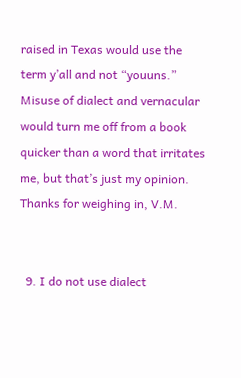raised in Texas would use the term y’all and not “youuns.” Misuse of dialect and vernacular would turn me off from a book quicker than a word that irritates me, but that’s just my opinion.  Thanks for weighing in, V.M.


  9. I do not use dialect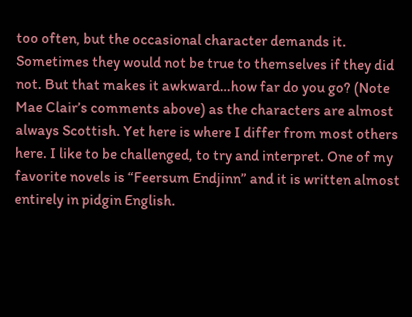too often, but the occasional character demands it. Sometimes they would not be true to themselves if they did not. But that makes it awkward…how far do you go? (Note Mae Clair’s comments above) as the characters are almost always Scottish. Yet here is where I differ from most others here. I like to be challenged, to try and interpret. One of my favorite novels is “Feersum Endjinn” and it is written almost entirely in pidgin English.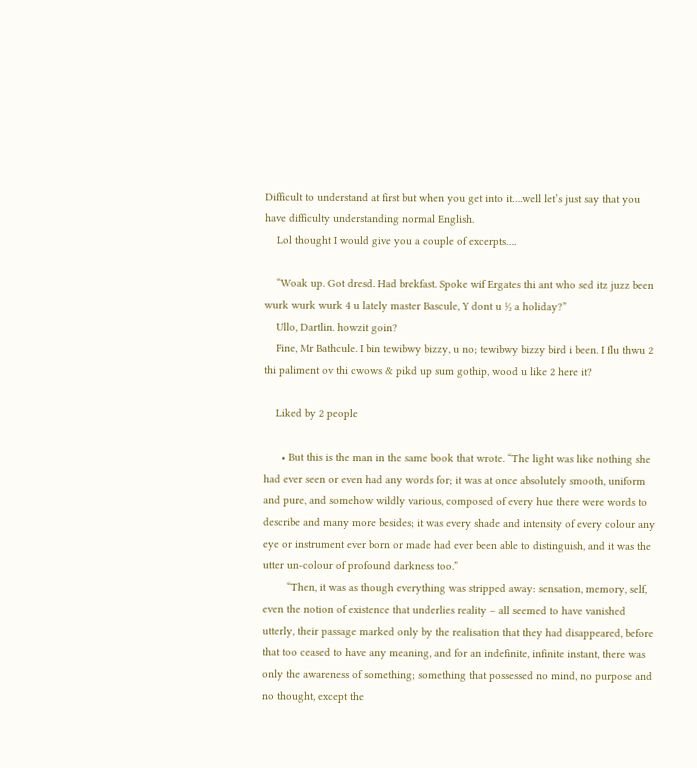Difficult to understand at first but when you get into it….well let’s just say that you have difficulty understanding normal English.
    Lol thought I would give you a couple of excerpts….

    “Woak up. Got dresd. Had brekfast. Spoke wif Ergates thi ant who sed itz juzz been wurk wurk wurk 4 u lately master Bascule, Y dont u ½ a holiday?”
    Ullo, Dartlin. howzit goin?
    Fine, Mr Bathcule. I bin tewibwy bizzy, u no; tewibwy bizzy bird i been. I flu thwu 2 thi paliment ov thi cwows & pikd up sum gothip, wood u like 2 here it?

    Liked by 2 people

      • But this is the man in the same book that wrote. “The light was like nothing she had ever seen or even had any words for; it was at once absolutely smooth, uniform and pure, and somehow wildly various, composed of every hue there were words to describe and many more besides; it was every shade and intensity of every colour any eye or instrument ever born or made had ever been able to distinguish, and it was the utter un-colour of profound darkness too.”
        “Then, it was as though everything was stripped away: sensation, memory, self, even the notion of existence that underlies reality – all seemed to have vanished utterly, their passage marked only by the realisation that they had disappeared, before that too ceased to have any meaning, and for an indefinite, infinite instant, there was only the awareness of something; something that possessed no mind, no purpose and no thought, except the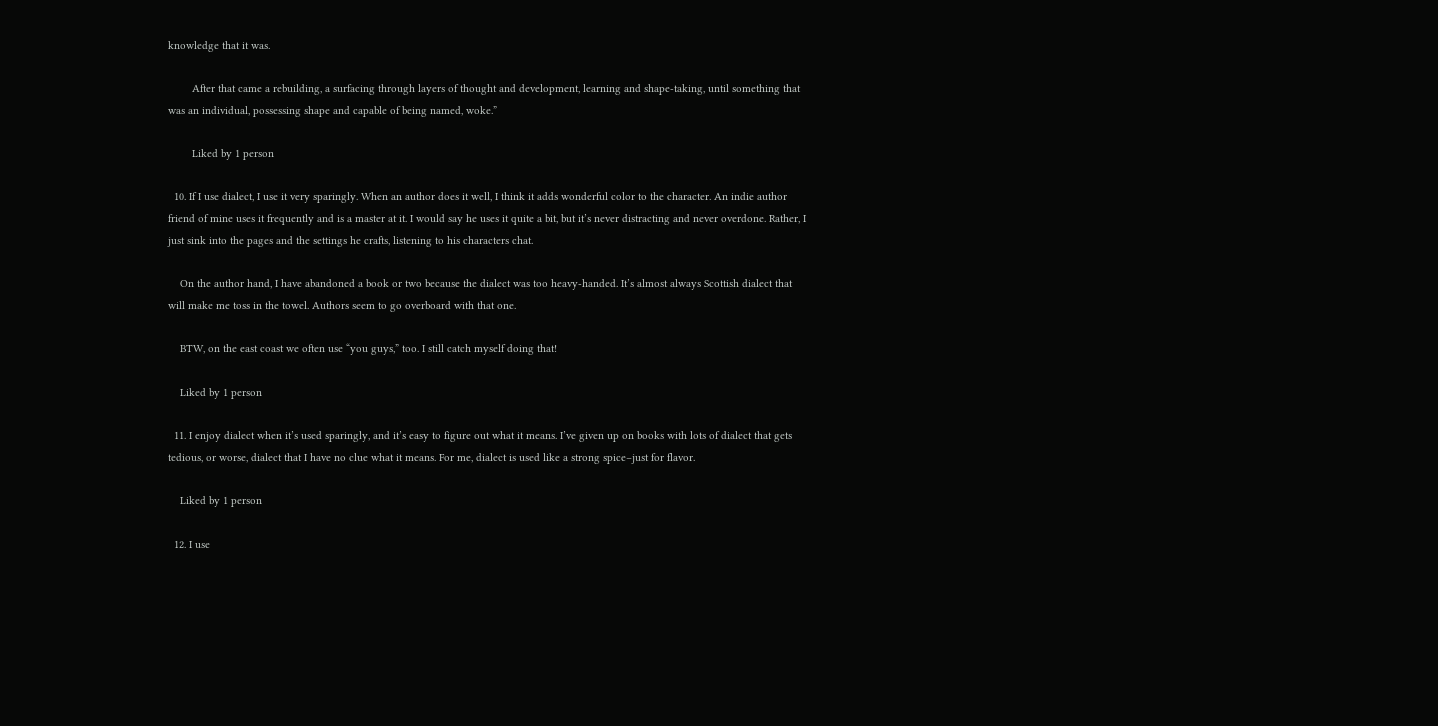knowledge that it was.

        After that came a rebuilding, a surfacing through layers of thought and development, learning and shape-taking, until something that was an individual, possessing shape and capable of being named, woke.”

        Liked by 1 person

  10. If I use dialect, I use it very sparingly. When an author does it well, I think it adds wonderful color to the character. An indie author friend of mine uses it frequently and is a master at it. I would say he uses it quite a bit, but it’s never distracting and never overdone. Rather, I just sink into the pages and the settings he crafts, listening to his characters chat.

    On the author hand, I have abandoned a book or two because the dialect was too heavy-handed. It’s almost always Scottish dialect that will make me toss in the towel. Authors seem to go overboard with that one.

    BTW, on the east coast we often use “you guys,” too. I still catch myself doing that!

    Liked by 1 person

  11. I enjoy dialect when it’s used sparingly, and it’s easy to figure out what it means. I’ve given up on books with lots of dialect that gets tedious, or worse, dialect that I have no clue what it means. For me, dialect is used like a strong spice–just for flavor.

    Liked by 1 person

  12. I use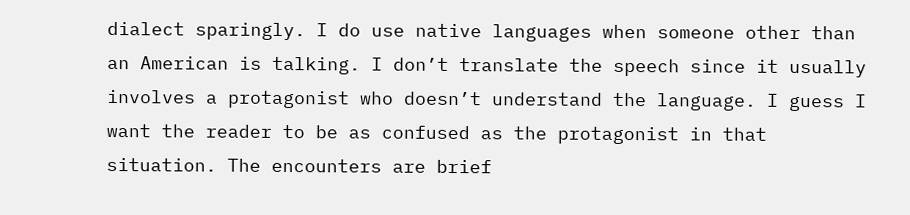dialect sparingly. I do use native languages when someone other than an American is talking. I don’t translate the speech since it usually involves a protagonist who doesn’t understand the language. I guess I want the reader to be as confused as the protagonist in that situation. The encounters are brief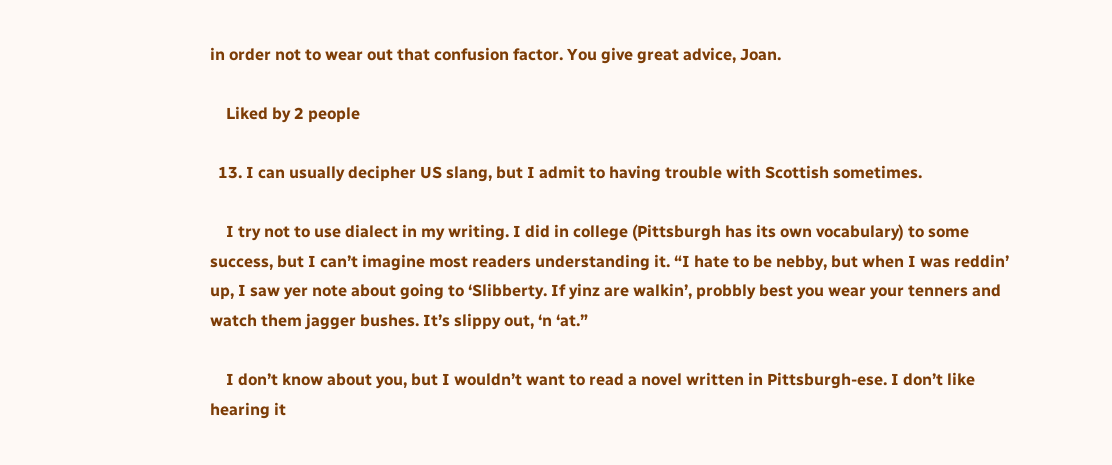in order not to wear out that confusion factor. You give great advice, Joan.

    Liked by 2 people

  13. I can usually decipher US slang, but I admit to having trouble with Scottish sometimes.

    I try not to use dialect in my writing. I did in college (Pittsburgh has its own vocabulary) to some success, but I can’t imagine most readers understanding it. “I hate to be nebby, but when I was reddin’ up, I saw yer note about going to ‘Slibberty. If yinz are walkin’, probbly best you wear your tenners and watch them jagger bushes. It’s slippy out, ‘n ‘at.”

    I don’t know about you, but I wouldn’t want to read a novel written in Pittsburgh-ese. I don’t like hearing it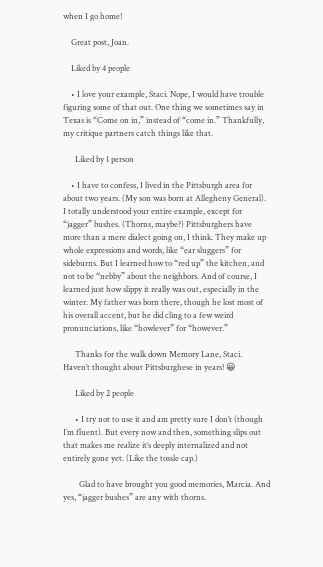when I go home!

    Great post, Joan.

    Liked by 4 people

    • I love your example, Staci. Nope, I would have trouble figuring some of that out. One thing we sometimes say in Texas is “Come on in,” instead of “come in.” Thankfully, my critique partners catch things like that.

      Liked by 1 person

    • I have to confess, I lived in the Pittsburgh area for about two years. (My son was born at Allegheny General). I totally understood your entire example, except for “jagger” bushes. (Thorns, maybe?) Pittsburghers have more than a mere dialect going on, I think. They make up whole expressions and words, like “ear sluggers” for sideburns. But I learned how to “red up” the kitchen, and not to be “nebby” about the neighbors. And of course, I learned just how slippy it really was out, especially in the winter. My father was born there, though he lost most of his overall accent, but he did cling to a few weird pronunciations, like “howlever” for “however.”

      Thanks for the walk down Memory Lane, Staci. Haven’t thought about Pittsburghese in years! 😀

      Liked by 2 people

      • I try not to use it and am pretty sure I don’t (though I’m fluent). But every now and then, something slips out that makes me realize it’s deeply internalized and not entirely gone yet. (Like the tossle cap.)

        Glad to have brought you good memories, Marcia. And yes, “jagger bushes” are any with thorns.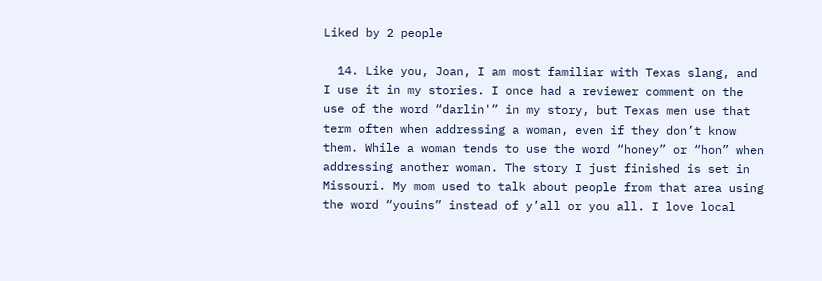Liked by 2 people

  14. Like you, Joan, I am most familiar with Texas slang, and I use it in my stories. I once had a reviewer comment on the use of the word “darlin'” in my story, but Texas men use that term often when addressing a woman, even if they don’t know them. While a woman tends to use the word “honey” or “hon” when addressing another woman. The story I just finished is set in Missouri. My mom used to talk about people from that area using the word “youins” instead of y’all or you all. I love local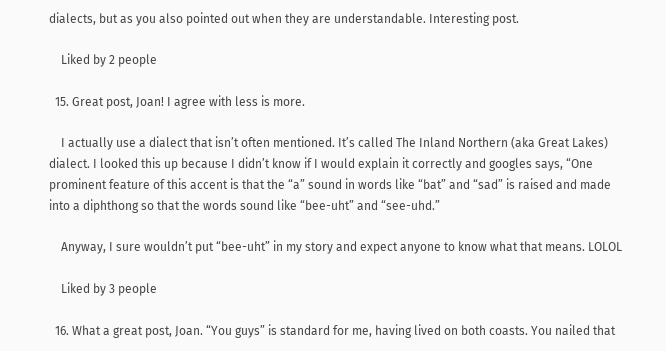dialects, but as you also pointed out when they are understandable. Interesting post.

    Liked by 2 people

  15. Great post, Joan! I agree with less is more.

    I actually use a dialect that isn’t often mentioned. It’s called The Inland Northern (aka Great Lakes) dialect. I looked this up because I didn’t know if I would explain it correctly and googles says, “One prominent feature of this accent is that the “a” sound in words like “bat” and “sad” is raised and made into a diphthong so that the words sound like “bee-uht” and “see-uhd.”

    Anyway, I sure wouldn’t put “bee-uht” in my story and expect anyone to know what that means. LOLOL

    Liked by 3 people

  16. What a great post, Joan. “You guys” is standard for me, having lived on both coasts. You nailed that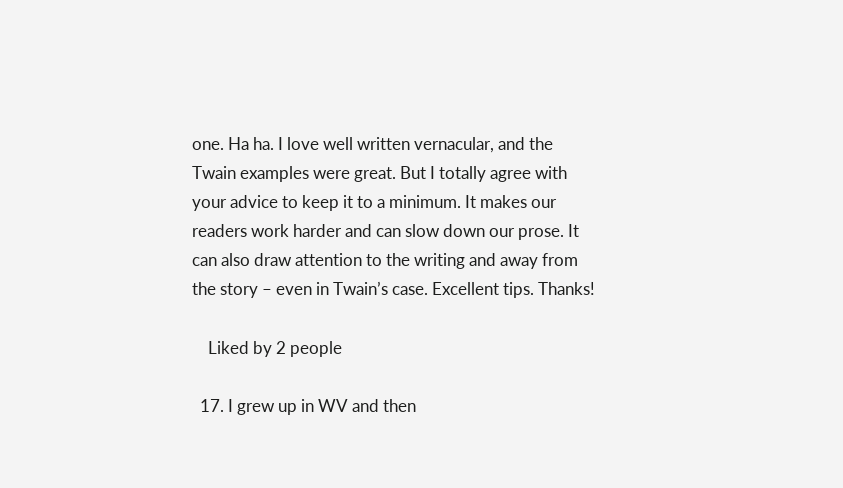one. Ha ha. I love well written vernacular, and the Twain examples were great. But I totally agree with your advice to keep it to a minimum. It makes our readers work harder and can slow down our prose. It can also draw attention to the writing and away from the story – even in Twain’s case. Excellent tips. Thanks!

    Liked by 2 people

  17. I grew up in WV and then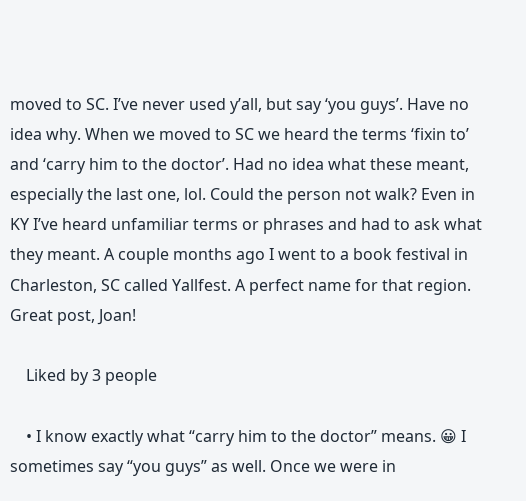moved to SC. I’ve never used y’all, but say ‘you guys’. Have no idea why. When we moved to SC we heard the terms ‘fixin to’ and ‘carry him to the doctor’. Had no idea what these meant, especially the last one, lol. Could the person not walk? Even in KY I’ve heard unfamiliar terms or phrases and had to ask what they meant. A couple months ago I went to a book festival in Charleston, SC called Yallfest. A perfect name for that region. Great post, Joan!

    Liked by 3 people

    • I know exactly what “carry him to the doctor” means. 😀 I sometimes say “you guys” as well. Once we were in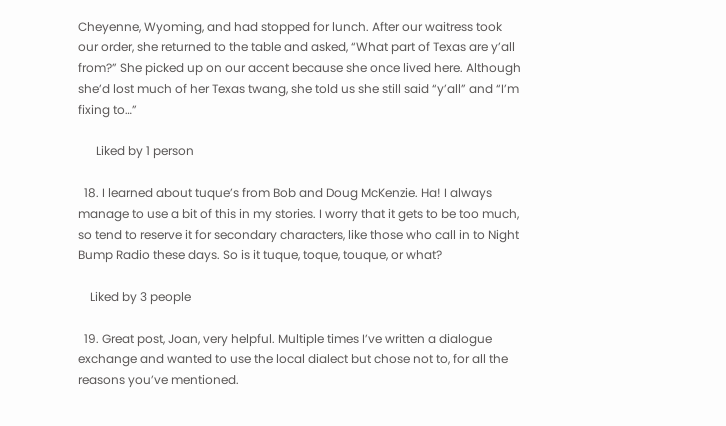Cheyenne, Wyoming, and had stopped for lunch. After our waitress took our order, she returned to the table and asked, “What part of Texas are y’all from?” She picked up on our accent because she once lived here. Although she’d lost much of her Texas twang, she told us she still said “y’all” and “I’m fixing to…”

      Liked by 1 person

  18. I learned about tuque’s from Bob and Doug McKenzie. Ha! I always manage to use a bit of this in my stories. I worry that it gets to be too much, so tend to reserve it for secondary characters, like those who call in to Night Bump Radio these days. So is it tuque, toque, touque, or what?

    Liked by 3 people

  19. Great post, Joan, very helpful. Multiple times I’ve written a dialogue exchange and wanted to use the local dialect but chose not to, for all the reasons you’ve mentioned.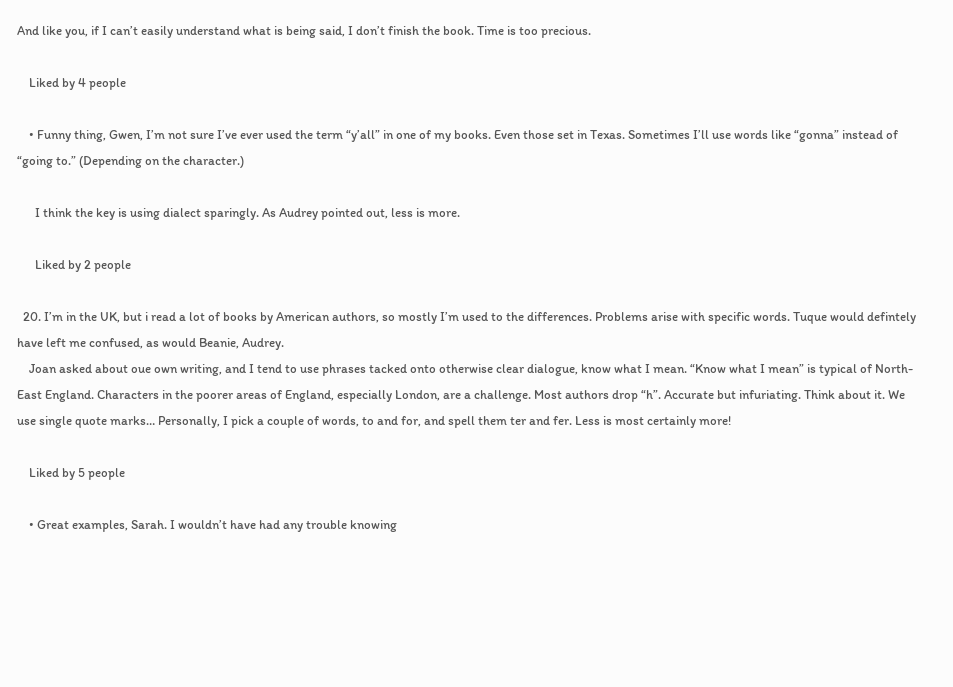And like you, if I can’t easily understand what is being said, I don’t finish the book. Time is too precious.

    Liked by 4 people

    • Funny thing, Gwen, I’m not sure I’ve ever used the term “y’all” in one of my books. Even those set in Texas. Sometimes I’ll use words like “gonna” instead of “going to.” (Depending on the character.)

      I think the key is using dialect sparingly. As Audrey pointed out, less is more.

      Liked by 2 people

  20. I’m in the UK, but i read a lot of books by American authors, so mostly I’m used to the differences. Problems arise with specific words. Tuque would defintely have left me confused, as would Beanie, Audrey.
    Joan asked about oue own writing, and I tend to use phrases tacked onto otherwise clear dialogue, know what I mean. “Know what I mean” is typical of North-East England. Characters in the poorer areas of England, especially London, are a challenge. Most authors drop “h”. Accurate but infuriating. Think about it. We use single quote marks… Personally, I pick a couple of words, to and for, and spell them ter and fer. Less is most certainly more!

    Liked by 5 people

    • Great examples, Sarah. I wouldn’t have had any trouble knowing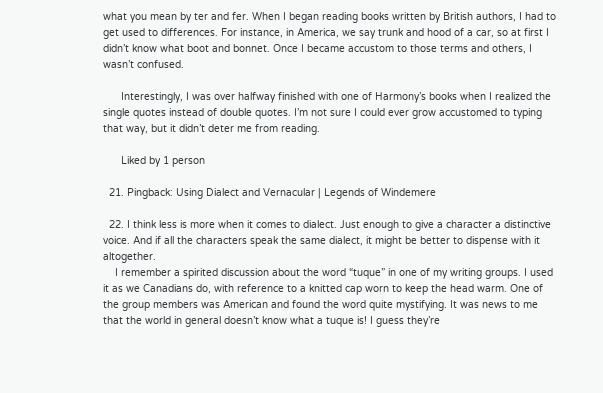what you mean by ter and fer. When I began reading books written by British authors, I had to get used to differences. For instance, in America, we say trunk and hood of a car, so at first I didn’t know what boot and bonnet. Once I became accustom to those terms and others, I wasn’t confused.

      Interestingly, I was over halfway finished with one of Harmony’s books when I realized the single quotes instead of double quotes. I’m not sure I could ever grow accustomed to typing that way, but it didn’t deter me from reading.

      Liked by 1 person

  21. Pingback: Using Dialect and Vernacular | Legends of Windemere

  22. I think less is more when it comes to dialect. Just enough to give a character a distinctive voice. And if all the characters speak the same dialect, it might be better to dispense with it altogether.
    I remember a spirited discussion about the word “tuque” in one of my writing groups. I used it as we Canadians do, with reference to a knitted cap worn to keep the head warm. One of the group members was American and found the word quite mystifying. It was news to me that the world in general doesn’t know what a tuque is! I guess they’re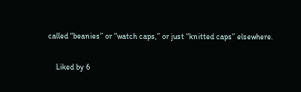called “beanies” or “watch caps,” or just “knitted caps” elsewhere.

    Liked by 6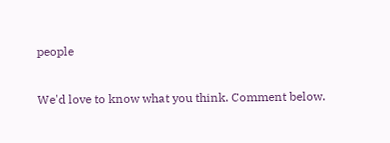people

We'd love to know what you think. Comment below.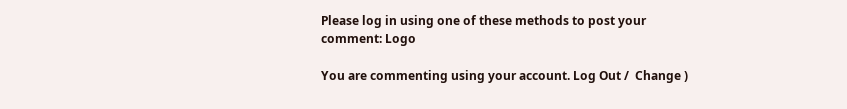Please log in using one of these methods to post your comment: Logo

You are commenting using your account. Log Out /  Change )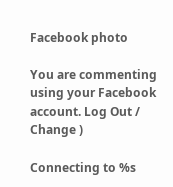Facebook photo

You are commenting using your Facebook account. Log Out /  Change )

Connecting to %s